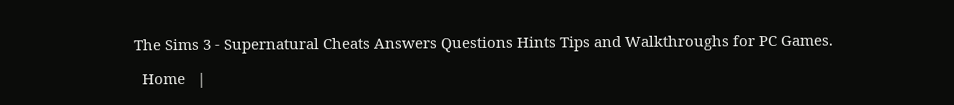The Sims 3 - Supernatural Cheats Answers Questions Hints Tips and Walkthroughs for PC Games.

  Home   |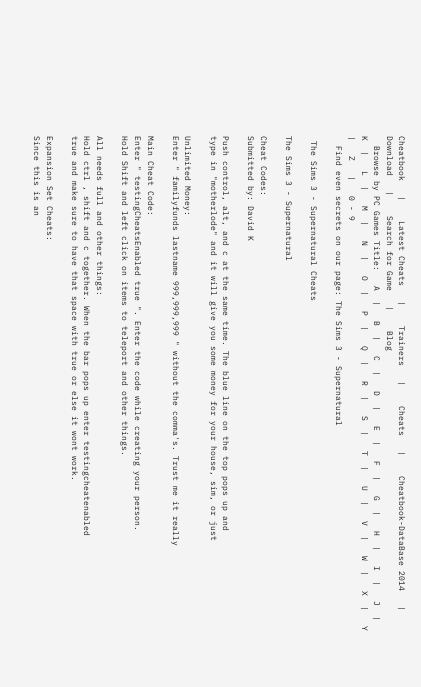Cheatbook   |    Latest Cheats   |    Trainers   |    Cheats   |    Cheatbook-DataBase 2014   |    Download   |    Search for Game   |    Blog
  Browse by PC Games Title:   A  |   B  |   C  |   D  |   E  |   F  |   G  |   H  |   I  |   J  |   K  |   L  |   M  |   N  |   O  |   P  |   Q  |   R  |   S  |   T  |   U  |   V  |   W  |   X  |   Y  |   Z   |   0 - 9
  Find even secrets on our page: The Sims 3 - Supernatural

 The Sims 3 - Supernatural Cheats

The Sims 3 - Supernatural

Cheat Codes:
Submitted by: David K

Push control, alt, and c at the same time. The blue line on the top pops up and
type in "motherlode" and it will give you some money for your house, sim, or just

Unlimited Money:
Enter " familyfunds lastname 999,999,999 " without the comma's. Trust me it really

Main Cheat Code:
Enter " testingCheatsEnabled true ". Enter the code while creating your person.
Hold Shift and left click on items to teleport and other things.

All needs full and other things:
Hold ctrl , shift and c together. When the bar pops up enter testingcheatenabled
true and make sure to have that space with true or else it wont work.

Expansion Set Cheats:
Since this is an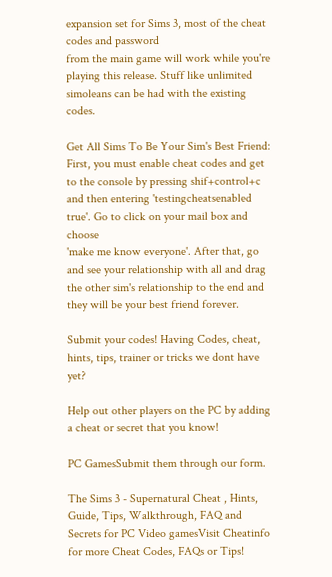expansion set for Sims 3, most of the cheat codes and password
from the main game will work while you're playing this release. Stuff like unlimited
simoleans can be had with the existing codes.

Get All Sims To Be Your Sim's Best Friend:
First, you must enable cheat codes and get to the console by pressing shif+control+c
and then entering 'testingcheatsenabled true'. Go to click on your mail box and choose
'make me know everyone'. After that, go and see your relationship with all and drag
the other sim's relationship to the end and they will be your best friend forever.

Submit your codes! Having Codes, cheat, hints, tips, trainer or tricks we dont have yet?

Help out other players on the PC by adding a cheat or secret that you know!

PC GamesSubmit them through our form.

The Sims 3 - Supernatural Cheat , Hints, Guide, Tips, Walkthrough, FAQ and Secrets for PC Video gamesVisit Cheatinfo for more Cheat Codes, FAQs or Tips!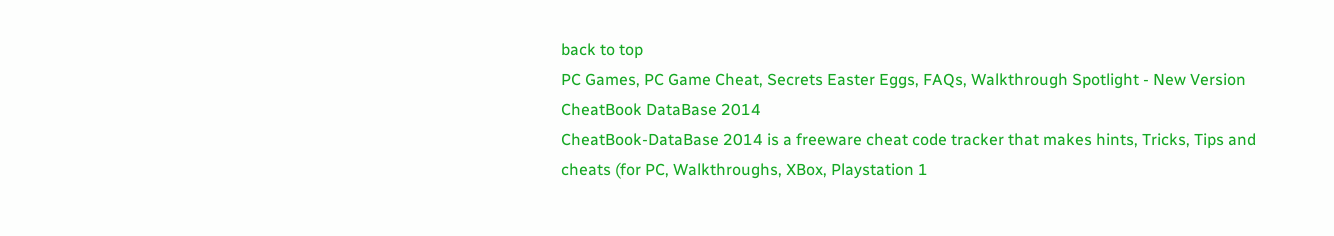back to top
PC Games, PC Game Cheat, Secrets Easter Eggs, FAQs, Walkthrough Spotlight - New Version CheatBook DataBase 2014
CheatBook-DataBase 2014 is a freeware cheat code tracker that makes hints, Tricks, Tips and cheats (for PC, Walkthroughs, XBox, Playstation 1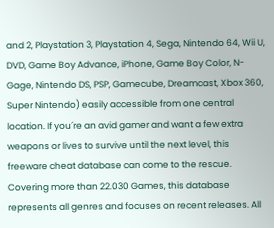and 2, Playstation 3, Playstation 4, Sega, Nintendo 64, Wii U, DVD, Game Boy Advance, iPhone, Game Boy Color, N-Gage, Nintendo DS, PSP, Gamecube, Dreamcast, Xbox 360, Super Nintendo) easily accessible from one central location. If you´re an avid gamer and want a few extra weapons or lives to survive until the next level, this freeware cheat database can come to the rescue. Covering more than 22.030 Games, this database represents all genres and focuses on recent releases. All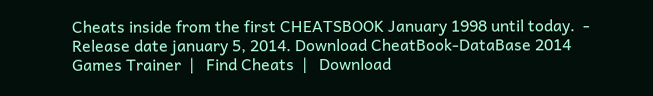Cheats inside from the first CHEATSBOOK January 1998 until today.  - Release date january 5, 2014. Download CheatBook-DataBase 2014
Games Trainer  |   Find Cheats  |   Download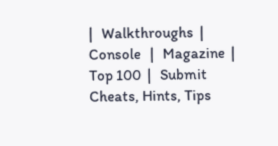|   Walkthroughs  |   Console   |   Magazine  |   Top 100  |   Submit Cheats, Hints, Tips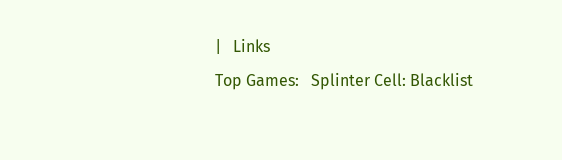|   Links
Top Games:   Splinter Cell: Blacklist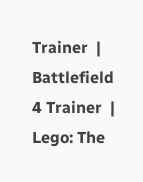Trainer  |  Battlefield 4 Trainer  |  Lego: The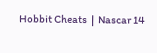Hobbit Cheats  |  Nascar 14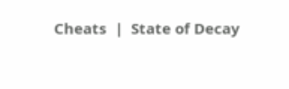Cheats  |  State of Decay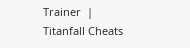Trainer  |  Titanfall Cheats